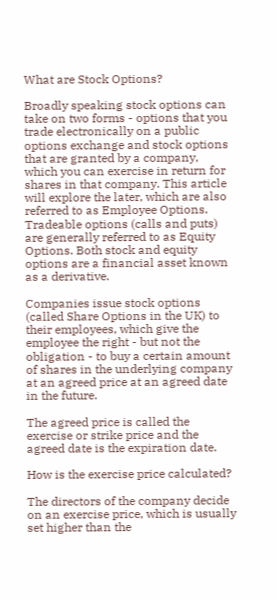What are Stock Options?

Broadly speaking stock options can take on two forms - options that you trade electronically on a public options exchange and stock options that are granted by a company, which you can exercise in return for shares in that company. This article will explore the later, which are also referred to as Employee Options. Tradeable options (calls and puts) are generally referred to as Equity Options. Both stock and equity options are a financial asset known as a derivative.

Companies issue stock options (called Share Options in the UK) to their employees, which give the employee the right - but not the obligation - to buy a certain amount of shares in the underlying company at an agreed price at an agreed date in the future.

The agreed price is called the exercise or strike price and the agreed date is the expiration date.

How is the exercise price calculated?

The directors of the company decide on an exercise price, which is usually set higher than the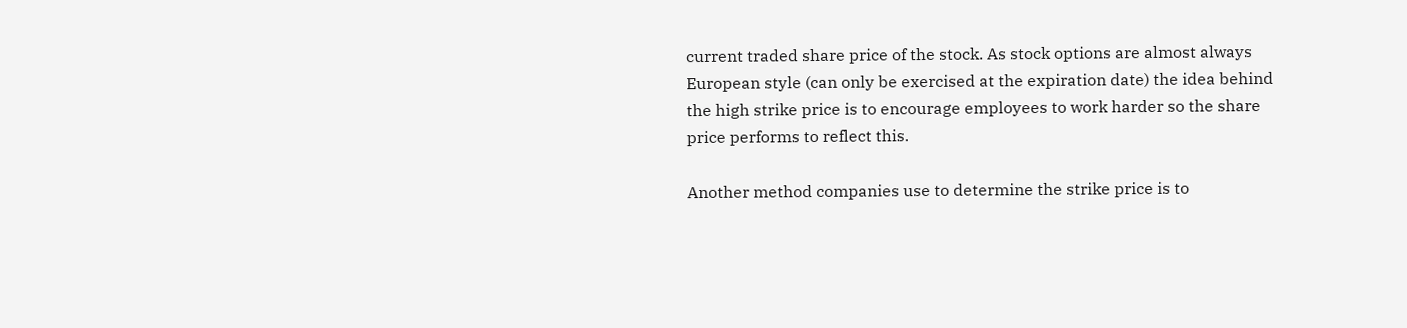current traded share price of the stock. As stock options are almost always European style (can only be exercised at the expiration date) the idea behind the high strike price is to encourage employees to work harder so the share price performs to reflect this.

Another method companies use to determine the strike price is to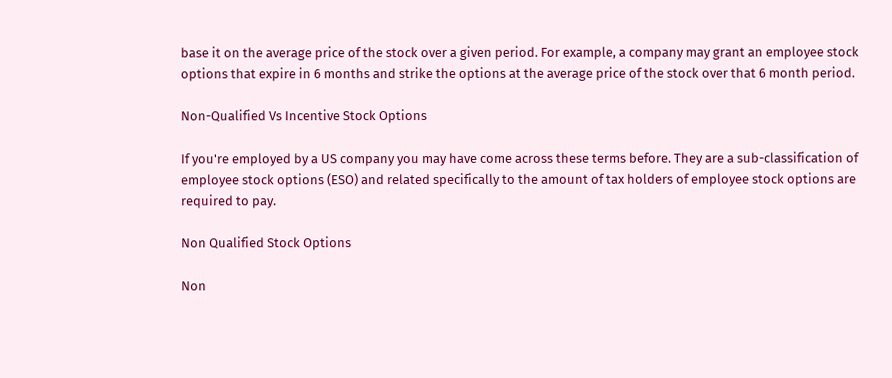base it on the average price of the stock over a given period. For example, a company may grant an employee stock options that expire in 6 months and strike the options at the average price of the stock over that 6 month period.

Non-Qualified Vs Incentive Stock Options

If you're employed by a US company you may have come across these terms before. They are a sub-classification of employee stock options (ESO) and related specifically to the amount of tax holders of employee stock options are required to pay.

Non Qualified Stock Options

Non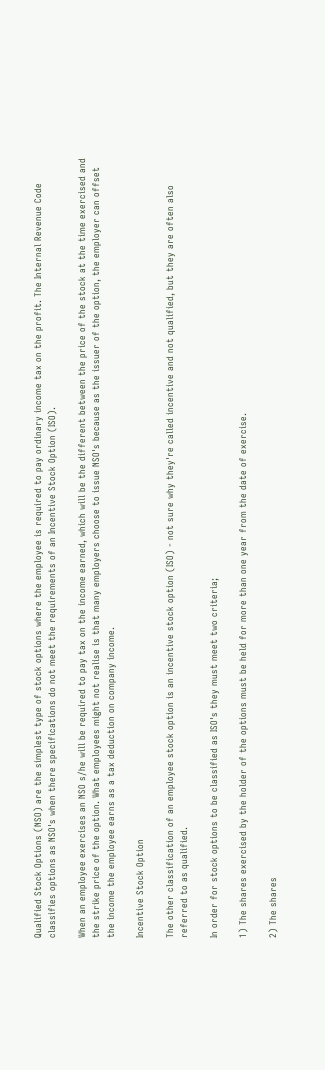Qualified Stock Options (NSO) are the simplest type of stock options where the employee is required to pay ordinary income tax on the profit. The Internal Revenue Code classifies options as NSO's when there specifications do not meet the requirements of an Incentive Stock Option (ISO).

When an employee exercises an NSO s/he will be required to pay tax on the income earned, which will be the different between the price of the stock at the time exercised and the strike price of the option. What employees might not realise is that many employers choose to issue NSO's because as the issuer of the option, the employer can offset the income the employee earns as a tax deduction on company income.

Incentive Stock Option

The other classification of an employee stock option is an incentive stock option (ISO) - not sure why they're called incentive and not qualified, but they are often also referred to as qualified.

In order for stock options to be classified as ISO's they must meet two criteria;

1) The shares exercised by the holder of the options must be held for more than one year from the date of exercise.

2) The shares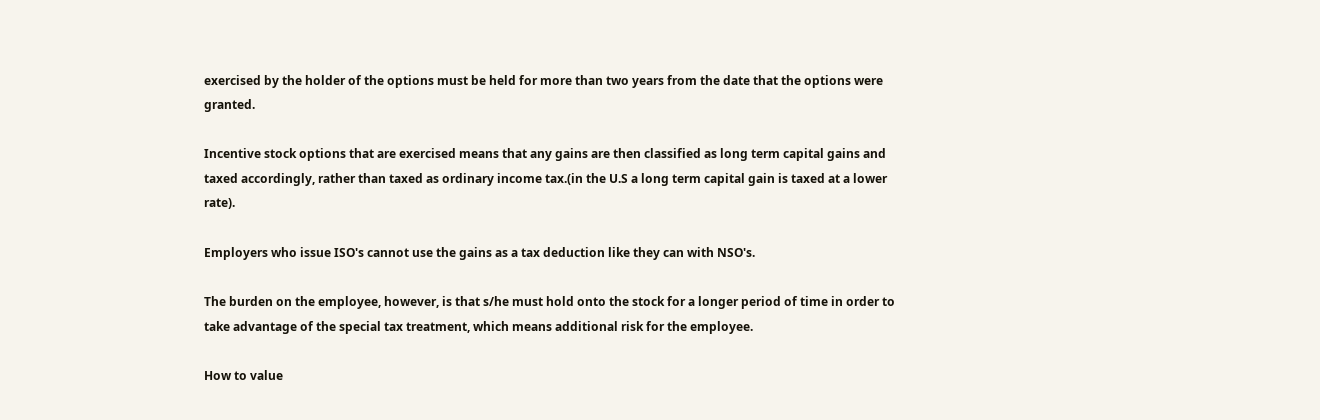exercised by the holder of the options must be held for more than two years from the date that the options were granted.

Incentive stock options that are exercised means that any gains are then classified as long term capital gains and taxed accordingly, rather than taxed as ordinary income tax.(in the U.S a long term capital gain is taxed at a lower rate).

Employers who issue ISO's cannot use the gains as a tax deduction like they can with NSO's.

The burden on the employee, however, is that s/he must hold onto the stock for a longer period of time in order to take advantage of the special tax treatment, which means additional risk for the employee.

How to value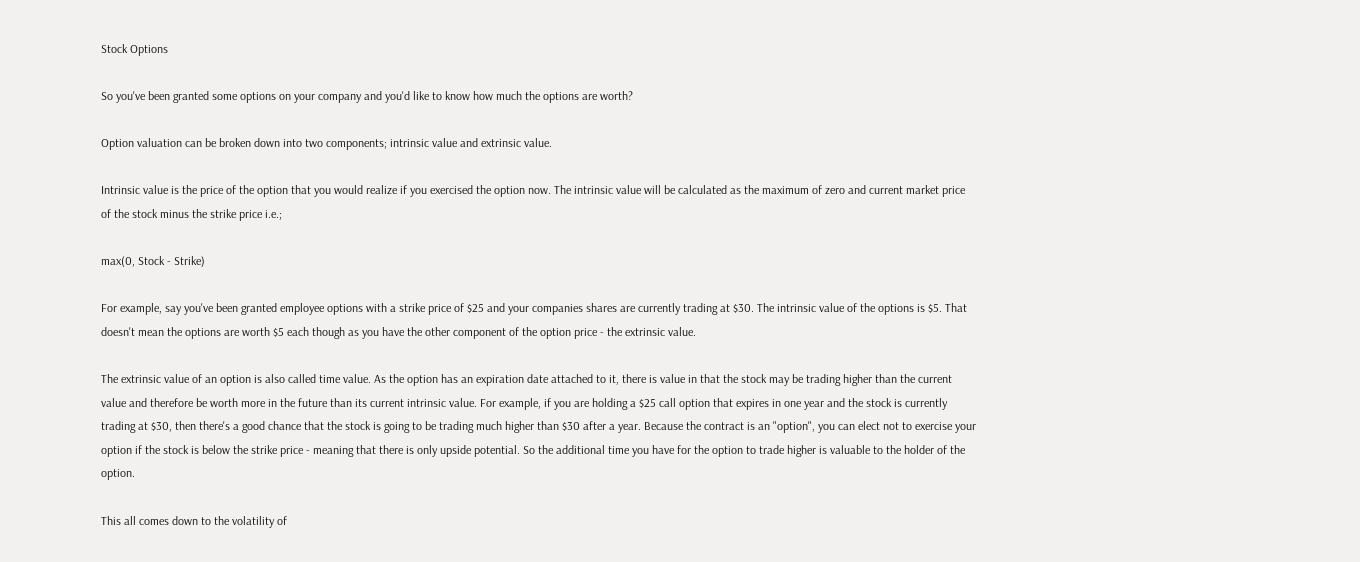Stock Options

So you've been granted some options on your company and you'd like to know how much the options are worth?

Option valuation can be broken down into two components; intrinsic value and extrinsic value.

Intrinsic value is the price of the option that you would realize if you exercised the option now. The intrinsic value will be calculated as the maximum of zero and current market price of the stock minus the strike price i.e.;

max(0, Stock - Strike)

For example, say you've been granted employee options with a strike price of $25 and your companies shares are currently trading at $30. The intrinsic value of the options is $5. That doesn't mean the options are worth $5 each though as you have the other component of the option price - the extrinsic value.

The extrinsic value of an option is also called time value. As the option has an expiration date attached to it, there is value in that the stock may be trading higher than the current value and therefore be worth more in the future than its current intrinsic value. For example, if you are holding a $25 call option that expires in one year and the stock is currently trading at $30, then there's a good chance that the stock is going to be trading much higher than $30 after a year. Because the contract is an "option", you can elect not to exercise your option if the stock is below the strike price - meaning that there is only upside potential. So the additional time you have for the option to trade higher is valuable to the holder of the option.

This all comes down to the volatility of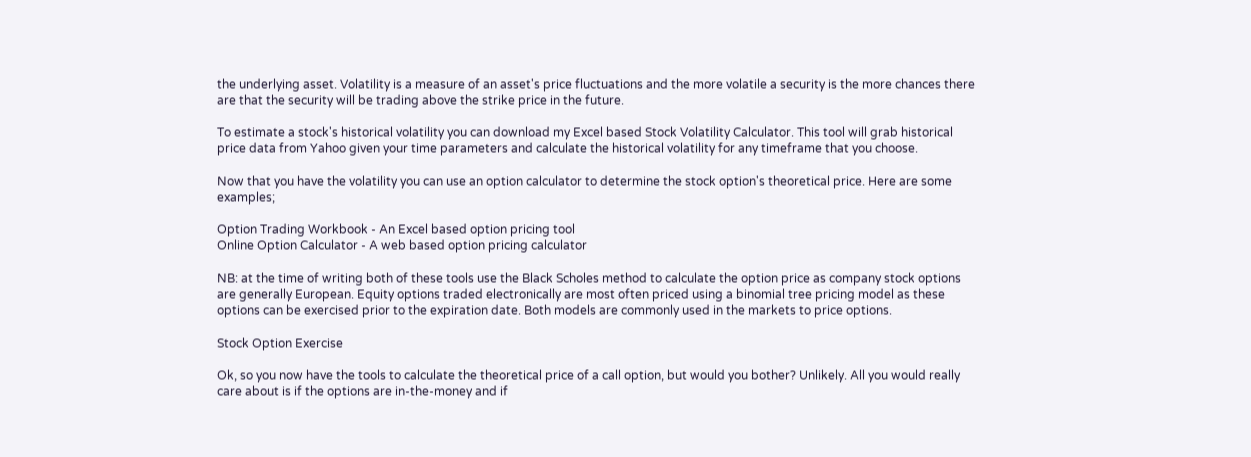the underlying asset. Volatility is a measure of an asset's price fluctuations and the more volatile a security is the more chances there are that the security will be trading above the strike price in the future.

To estimate a stock's historical volatility you can download my Excel based Stock Volatility Calculator. This tool will grab historical price data from Yahoo given your time parameters and calculate the historical volatility for any timeframe that you choose.

Now that you have the volatility you can use an option calculator to determine the stock option's theoretical price. Here are some examples;

Option Trading Workbook - An Excel based option pricing tool
Online Option Calculator - A web based option pricing calculator

NB: at the time of writing both of these tools use the Black Scholes method to calculate the option price as company stock options are generally European. Equity options traded electronically are most often priced using a binomial tree pricing model as these options can be exercised prior to the expiration date. Both models are commonly used in the markets to price options.

Stock Option Exercise

Ok, so you now have the tools to calculate the theoretical price of a call option, but would you bother? Unlikely. All you would really care about is if the options are in-the-money and if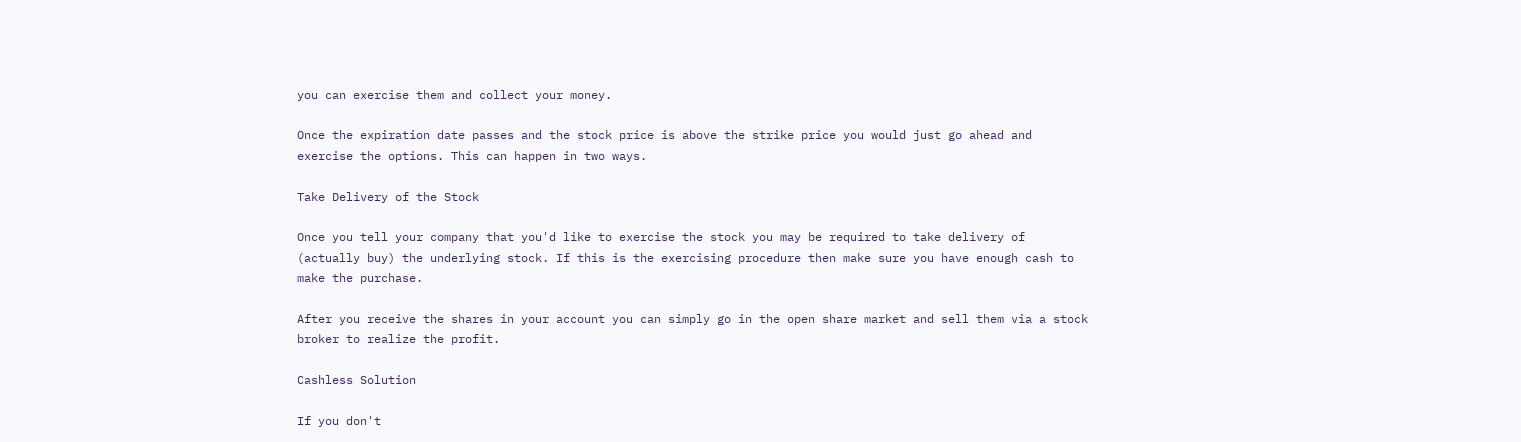you can exercise them and collect your money.

Once the expiration date passes and the stock price is above the strike price you would just go ahead and exercise the options. This can happen in two ways.

Take Delivery of the Stock

Once you tell your company that you'd like to exercise the stock you may be required to take delivery of (actually buy) the underlying stock. If this is the exercising procedure then make sure you have enough cash to make the purchase.

After you receive the shares in your account you can simply go in the open share market and sell them via a stock broker to realize the profit.

Cashless Solution

If you don't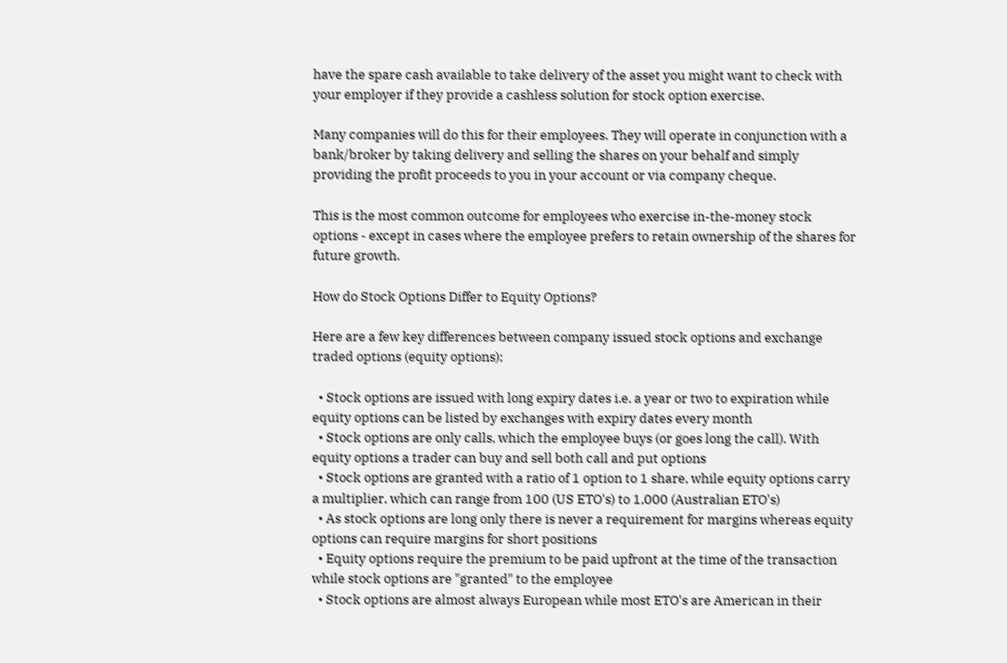have the spare cash available to take delivery of the asset you might want to check with your employer if they provide a cashless solution for stock option exercise.

Many companies will do this for their employees. They will operate in conjunction with a bank/broker by taking delivery and selling the shares on your behalf and simply providing the profit proceeds to you in your account or via company cheque.

This is the most common outcome for employees who exercise in-the-money stock options - except in cases where the employee prefers to retain ownership of the shares for future growth.

How do Stock Options Differ to Equity Options?

Here are a few key differences between company issued stock options and exchange traded options (equity options);

  • Stock options are issued with long expiry dates i.e. a year or two to expiration while equity options can be listed by exchanges with expiry dates every month
  • Stock options are only calls, which the employee buys (or goes long the call). With equity options a trader can buy and sell both call and put options
  • Stock options are granted with a ratio of 1 option to 1 share, while equity options carry a multiplier, which can range from 100 (US ETO's) to 1,000 (Australian ETO's)
  • As stock options are long only there is never a requirement for margins whereas equity options can require margins for short positions
  • Equity options require the premium to be paid upfront at the time of the transaction while stock options are "granted" to the employee
  • Stock options are almost always European while most ETO's are American in their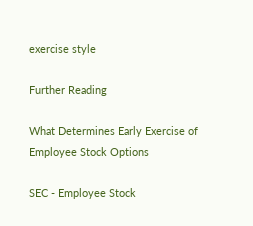exercise style

Further Reading

What Determines Early Exercise of Employee Stock Options

SEC - Employee Stock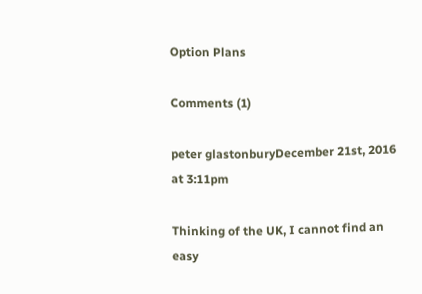Option Plans

Comments (1)

peter glastonburyDecember 21st, 2016 at 3:11pm

Thinking of the UK, I cannot find an easy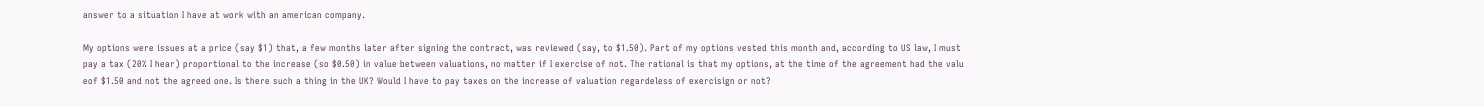answer to a situation I have at work with an american company.

My options were issues at a price (say $1) that, a few months later after signing the contract, was reviewed (say, to $1.50). Part of my options vested this month and, according to US law, I must pay a tax (20% I hear) proportional to the increase (so $0.50) in value between valuations, no matter if I exercise of not. The rational is that my options, at the time of the agreement had the valu eof $1.50 and not the agreed one. Is there such a thing in the UK? Would I have to pay taxes on the increase of valuation regardeless of exercisign or not?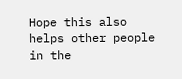Hope this also helps other people in the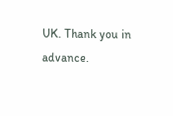UK. Thank you in advance.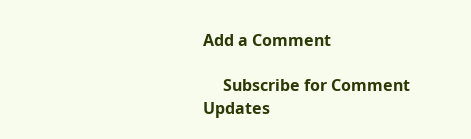Add a Comment

     Subscribe for Comment Updates